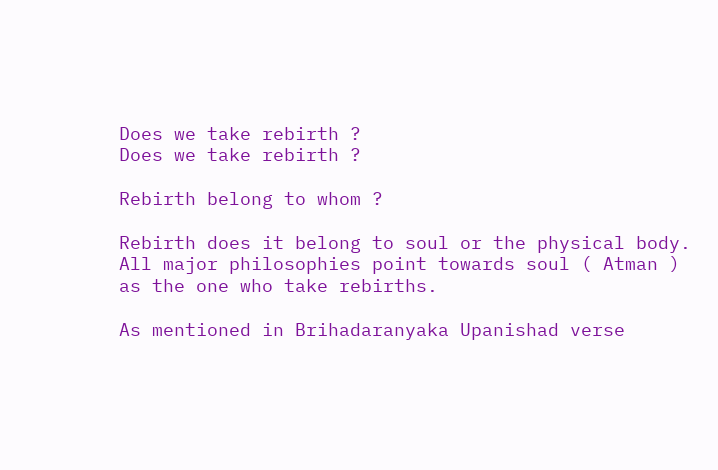Does we take rebirth ?
Does we take rebirth ?

Rebirth belong to whom ?

Rebirth does it belong to soul or the physical body. All major philosophies point towards soul ( Atman ) as the one who take rebirths.

As mentioned in Brihadaranyaka Upanishad verse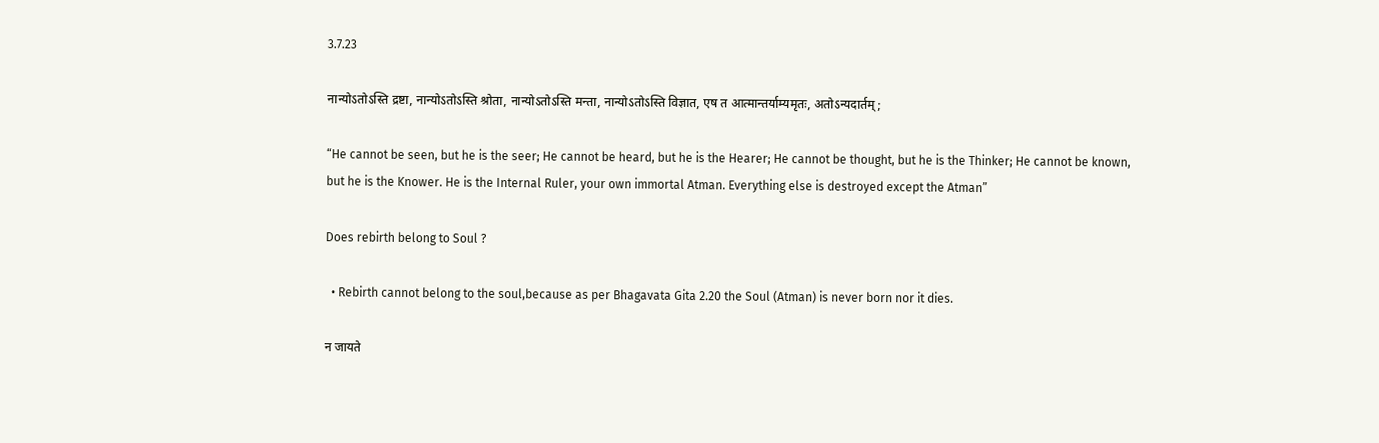3.7.23

नान्योऽतोऽस्ति द्रष्टा, नान्योऽतोऽस्ति श्रोता, नान्योऽतोऽस्ति मन्ता, नान्योऽतोऽस्ति विज्ञात, एष त आत्मान्तर्याम्यमृतः, अतोऽन्यदार्तम्;

“He cannot be seen, but he is the seer; He cannot be heard, but he is the Hearer; He cannot be thought, but he is the Thinker; He cannot be known, but he is the Knower. He is the Internal Ruler, your own immortal Atman. Everything else is destroyed except the Atman”

Does rebirth belong to Soul ?

  • Rebirth cannot belong to the soul,because as per Bhagavata Gita 2.20 the Soul (Atman) is never born nor it dies.

न जायते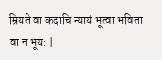म्रियते वा कदाचि न्यायं भूत्वा भविता वा न भूय: |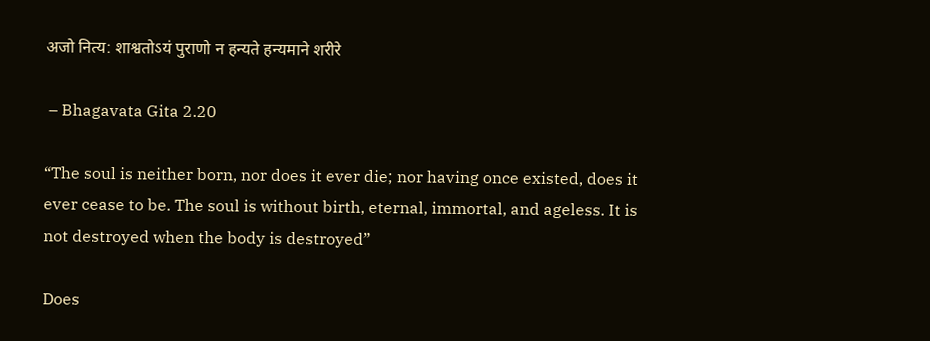अजो नित्य: शाश्वतोऽयं पुराणो न हन्यते हन्यमाने शरीरे

 – Bhagavata Gita 2.20

“The soul is neither born, nor does it ever die; nor having once existed, does it ever cease to be. The soul is without birth, eternal, immortal, and ageless. It is not destroyed when the body is destroyed”

Does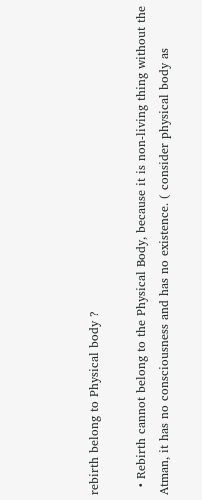rebirth belong to Physical body ?

  • Rebirth cannot belong to the Physical Body, because it is non-living thing without the Atman, it has no consciousness and has no existence. ( consider physical body as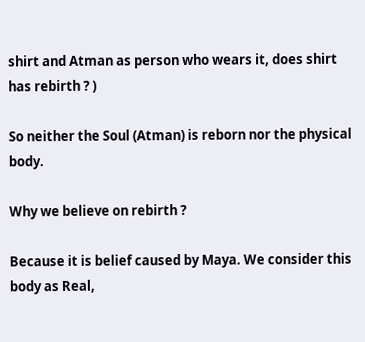shirt and Atman as person who wears it, does shirt has rebirth ? )

So neither the Soul (Atman) is reborn nor the physical body.

Why we believe on rebirth ?

Because it is belief caused by Maya. We consider this body as Real,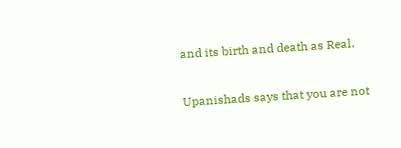and its birth and death as Real.

Upanishads says that you are not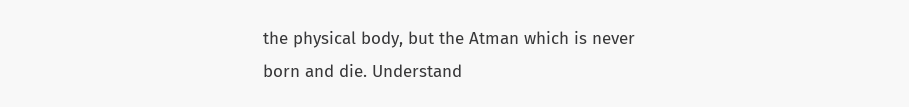the physical body, but the Atman which is never born and die. Understand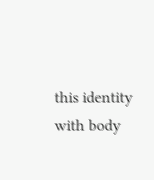this identity with body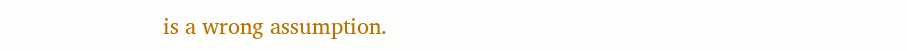is a wrong assumption.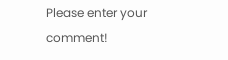Please enter your comment!